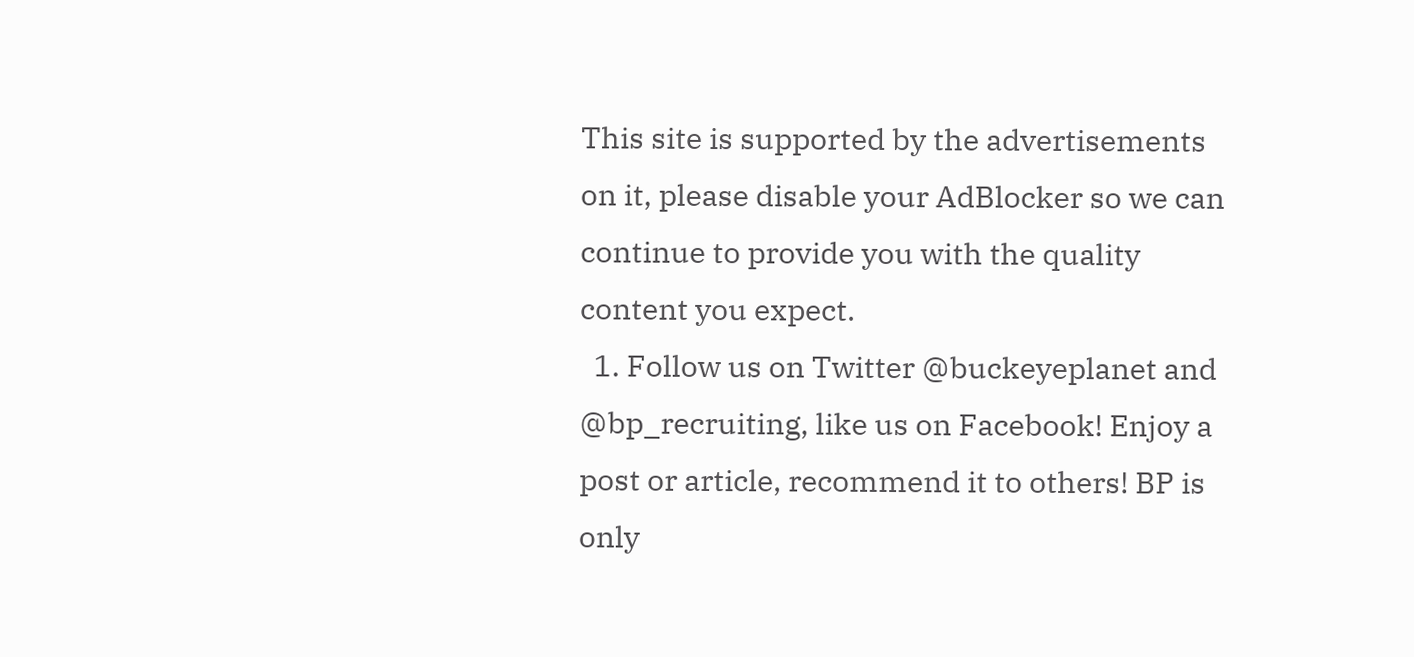This site is supported by the advertisements on it, please disable your AdBlocker so we can continue to provide you with the quality content you expect.
  1. Follow us on Twitter @buckeyeplanet and @bp_recruiting, like us on Facebook! Enjoy a post or article, recommend it to others! BP is only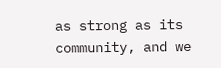as strong as its community, and we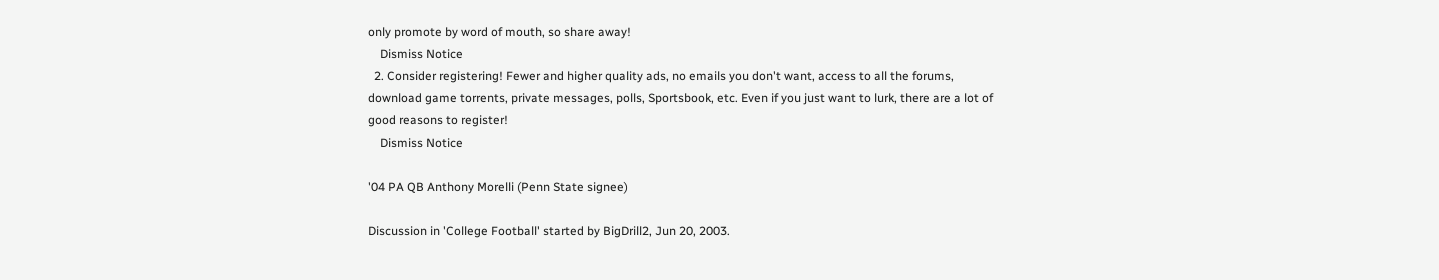only promote by word of mouth, so share away!
    Dismiss Notice
  2. Consider registering! Fewer and higher quality ads, no emails you don't want, access to all the forums, download game torrents, private messages, polls, Sportsbook, etc. Even if you just want to lurk, there are a lot of good reasons to register!
    Dismiss Notice

'04 PA QB Anthony Morelli (Penn State signee)

Discussion in 'College Football' started by BigDrill2, Jun 20, 2003.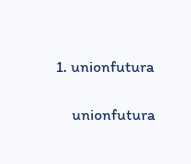1. unionfutura

    unionfutura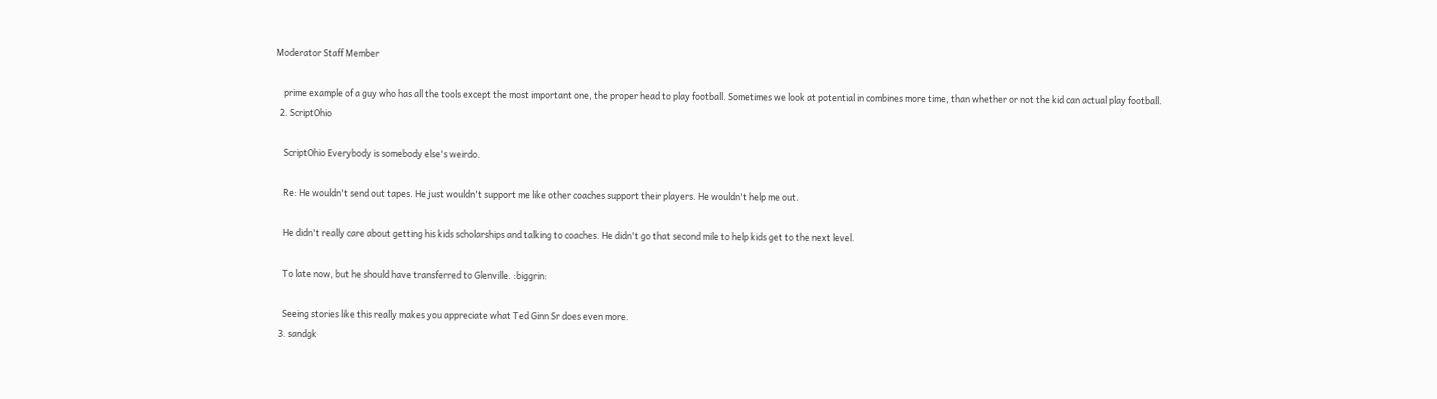Moderator Staff Member

    prime example of a guy who has all the tools except the most important one, the proper head to play football. Sometimes we look at potential in combines more time, than whether or not the kid can actual play football.
  2. ScriptOhio

    ScriptOhio Everybody is somebody else's weirdo.

    Re: He wouldn't send out tapes. He just wouldn't support me like other coaches support their players. He wouldn't help me out.

    He didn't really care about getting his kids scholarships and talking to coaches. He didn't go that second mile to help kids get to the next level.

    To late now, but he should have transferred to Glenville. :biggrin:

    Seeing stories like this really makes you appreciate what Ted Ginn Sr does even more.
  3. sandgk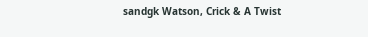sandgk Watson, Crick & A Twist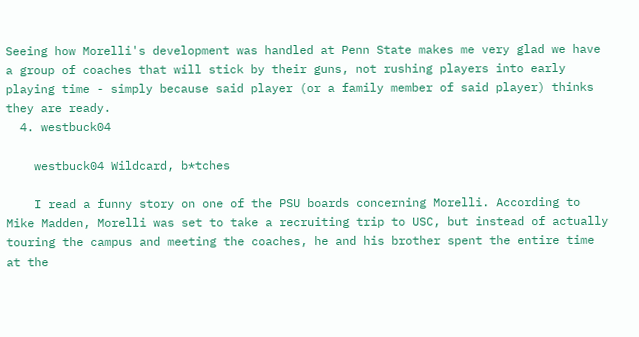Seeing how Morelli's development was handled at Penn State makes me very glad we have a group of coaches that will stick by their guns, not rushing players into early playing time - simply because said player (or a family member of said player) thinks they are ready.
  4. westbuck04

    westbuck04 Wildcard, b*tches

    I read a funny story on one of the PSU boards concerning Morelli. According to Mike Madden, Morelli was set to take a recruiting trip to USC, but instead of actually touring the campus and meeting the coaches, he and his brother spent the entire time at the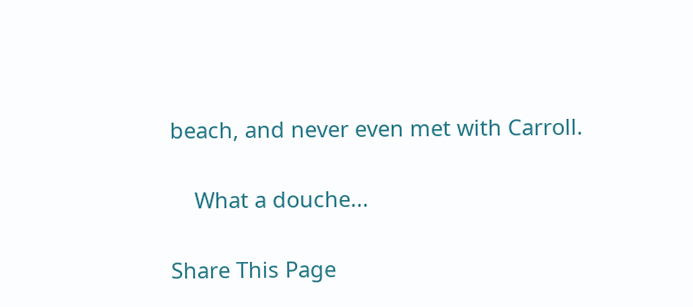beach, and never even met with Carroll.

    What a douche...

Share This Page